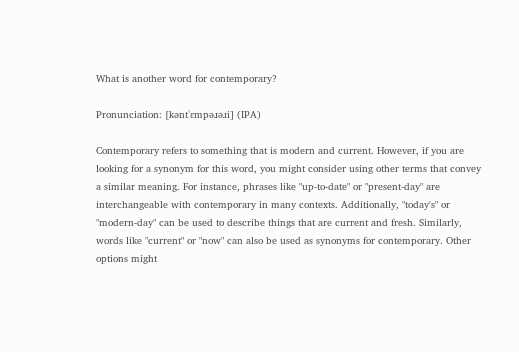What is another word for contemporary?

Pronunciation: [kəntˈɛmpəɹəɹi] (IPA)

Contemporary refers to something that is modern and current. However, if you are looking for a synonym for this word, you might consider using other terms that convey a similar meaning. For instance, phrases like "up-to-date" or "present-day" are interchangeable with contemporary in many contexts. Additionally, "today's" or "modern-day" can be used to describe things that are current and fresh. Similarly, words like "current" or "now" can also be used as synonyms for contemporary. Other options might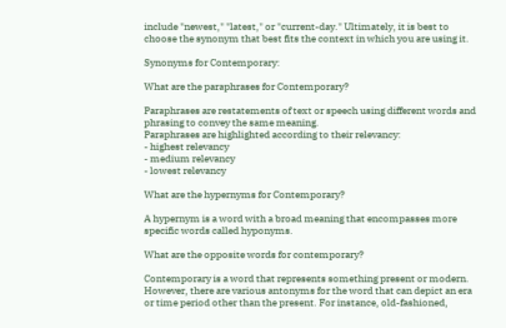include "newest," "latest," or "current-day." Ultimately, it is best to choose the synonym that best fits the context in which you are using it.

Synonyms for Contemporary:

What are the paraphrases for Contemporary?

Paraphrases are restatements of text or speech using different words and phrasing to convey the same meaning.
Paraphrases are highlighted according to their relevancy:
- highest relevancy
- medium relevancy
- lowest relevancy

What are the hypernyms for Contemporary?

A hypernym is a word with a broad meaning that encompasses more specific words called hyponyms.

What are the opposite words for contemporary?

Contemporary is a word that represents something present or modern. However, there are various antonyms for the word that can depict an era or time period other than the present. For instance, old-fashioned,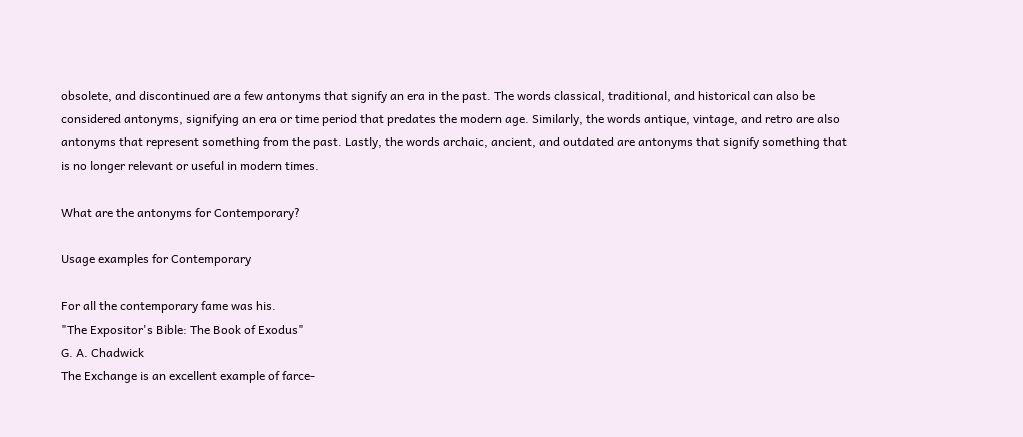obsolete, and discontinued are a few antonyms that signify an era in the past. The words classical, traditional, and historical can also be considered antonyms, signifying an era or time period that predates the modern age. Similarly, the words antique, vintage, and retro are also antonyms that represent something from the past. Lastly, the words archaic, ancient, and outdated are antonyms that signify something that is no longer relevant or useful in modern times.

What are the antonyms for Contemporary?

Usage examples for Contemporary

For all the contemporary fame was his.
"The Expositor's Bible: The Book of Exodus"
G. A. Chadwick
The Exchange is an excellent example of farce-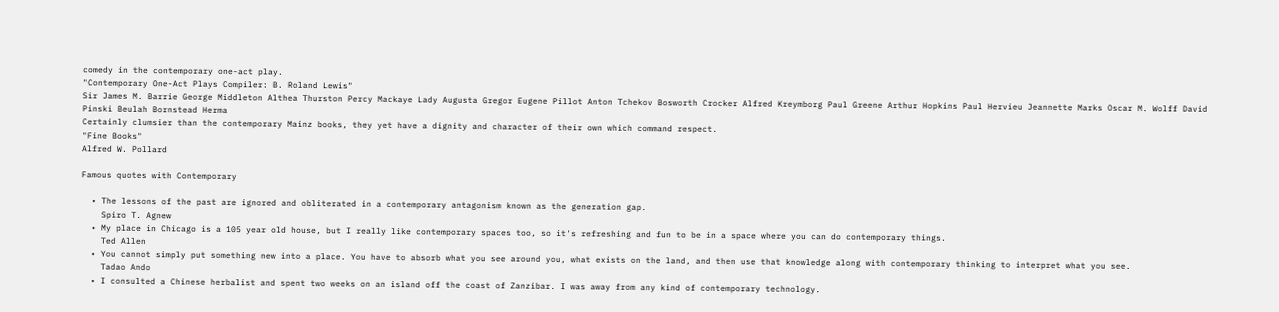comedy in the contemporary one-act play.
"Contemporary One-Act Plays Compiler: B. Roland Lewis"
Sir James M. Barrie George Middleton Althea Thurston Percy Mackaye Lady Augusta Gregor Eugene Pillot Anton Tchekov Bosworth Crocker Alfred Kreymborg Paul Greene Arthur Hopkins Paul Hervieu Jeannette Marks Oscar M. Wolff David Pinski Beulah Bornstead Herma
Certainly clumsier than the contemporary Mainz books, they yet have a dignity and character of their own which command respect.
"Fine Books"
Alfred W. Pollard

Famous quotes with Contemporary

  • The lessons of the past are ignored and obliterated in a contemporary antagonism known as the generation gap.
    Spiro T. Agnew
  • My place in Chicago is a 105 year old house, but I really like contemporary spaces too, so it's refreshing and fun to be in a space where you can do contemporary things.
    Ted Allen
  • You cannot simply put something new into a place. You have to absorb what you see around you, what exists on the land, and then use that knowledge along with contemporary thinking to interpret what you see.
    Tadao Ando
  • I consulted a Chinese herbalist and spent two weeks on an island off the coast of Zanzibar. I was away from any kind of contemporary technology.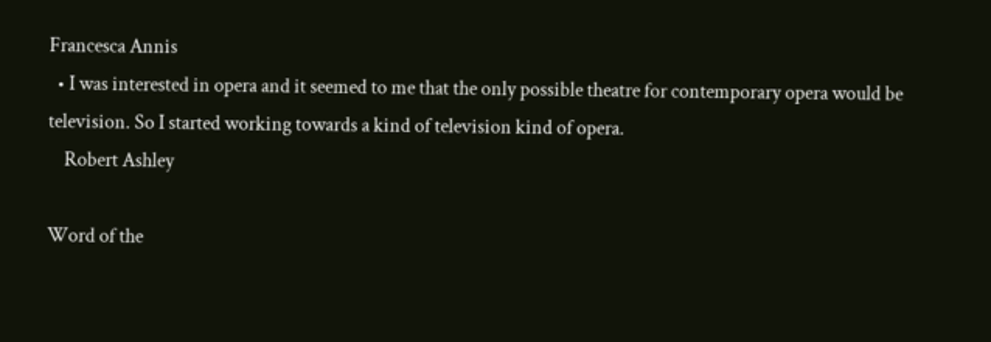Francesca Annis
  • I was interested in opera and it seemed to me that the only possible theatre for contemporary opera would be television. So I started working towards a kind of television kind of opera.
    Robert Ashley

Word of the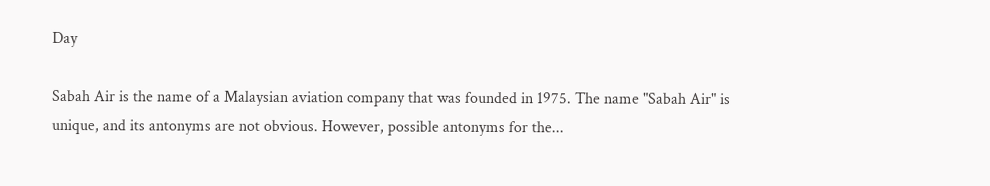Day

Sabah Air is the name of a Malaysian aviation company that was founded in 1975. The name "Sabah Air" is unique, and its antonyms are not obvious. However, possible antonyms for the...